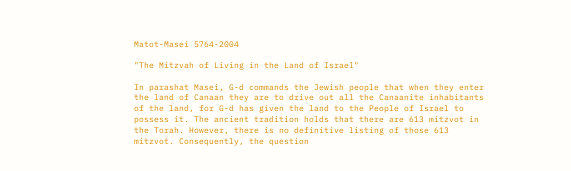Matot-Masei 5764-2004

"The Mitzvah of Living in the Land of Israel"

In parashat Masei, G-d commands the Jewish people that when they enter the land of Canaan they are to drive out all the Canaanite inhabitants of the land, for G-d has given the land to the People of Israel to possess it. The ancient tradition holds that there are 613 mitzvot in the Torah. However, there is no definitive listing of those 613 mitzvot. Consequently, the question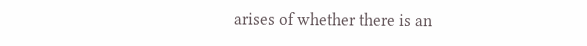arises of whether there is an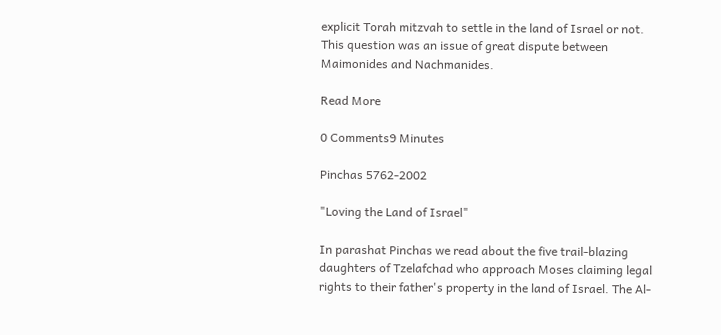explicit Torah mitzvah to settle in the land of Israel or not. This question was an issue of great dispute between Maimonides and Nachmanides.

Read More

0 Comments9 Minutes

Pinchas 5762-2002

"Loving the Land of Israel"

In parashat Pinchas we read about the five trail-blazing daughters of Tzelafchad who approach Moses claiming legal rights to their father's property in the land of Israel. The Al-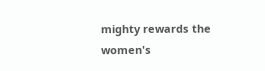mighty rewards the women's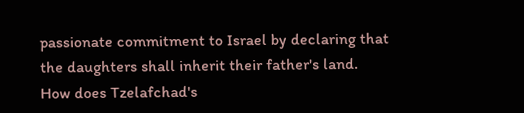passionate commitment to Israel by declaring that the daughters shall inherit their father's land. How does Tzelafchad's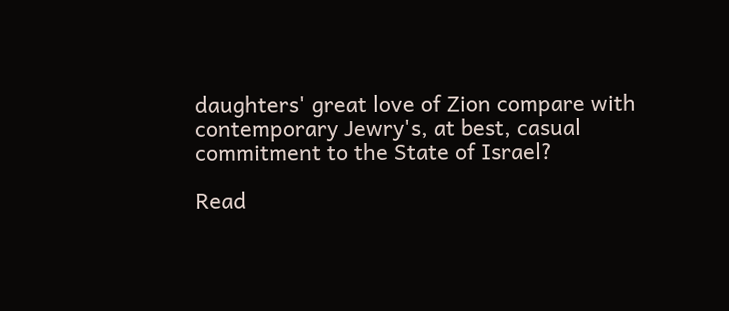daughters' great love of Zion compare with contemporary Jewry's, at best, casual commitment to the State of Israel?

Read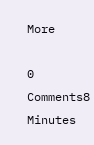More

0 Comments8 Minutes